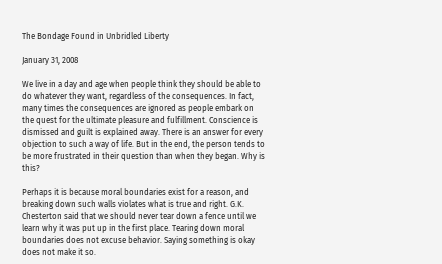The Bondage Found in Unbridled Liberty

January 31, 2008

We live in a day and age when people think they should be able to do whatever they want, regardless of the consequences. In fact, many times the consequences are ignored as people embark on the quest for the ultimate pleasure and fulfillment. Conscience is dismissed and guilt is explained away. There is an answer for every objection to such a way of life. But in the end, the person tends to be more frustrated in their question than when they began. Why is this?

Perhaps it is because moral boundaries exist for a reason, and breaking down such walls violates what is true and right. G.K. Chesterton said that we should never tear down a fence until we learn why it was put up in the first place. Tearing down moral boundaries does not excuse behavior. Saying something is okay does not make it so.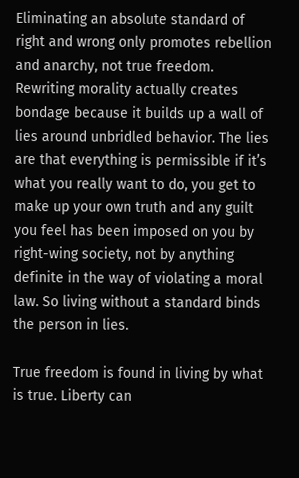Eliminating an absolute standard of right and wrong only promotes rebellion and anarchy, not true freedom. Rewriting morality actually creates bondage because it builds up a wall of lies around unbridled behavior. The lies are that everything is permissible if it’s what you really want to do, you get to make up your own truth and any guilt you feel has been imposed on you by right-wing society, not by anything definite in the way of violating a moral law. So living without a standard binds the person in lies.

True freedom is found in living by what is true. Liberty can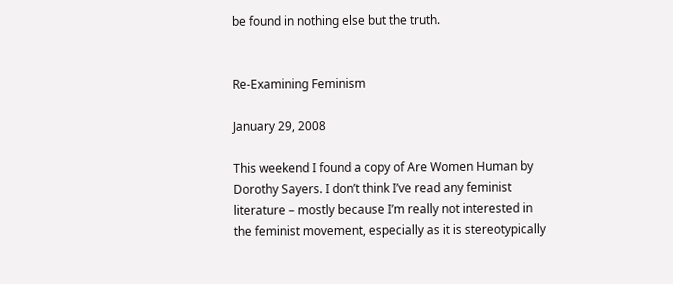be found in nothing else but the truth.


Re-Examining Feminism

January 29, 2008

This weekend I found a copy of Are Women Human by Dorothy Sayers. I don’t think I’ve read any feminist literature – mostly because I’m really not interested in the feminist movement, especially as it is stereotypically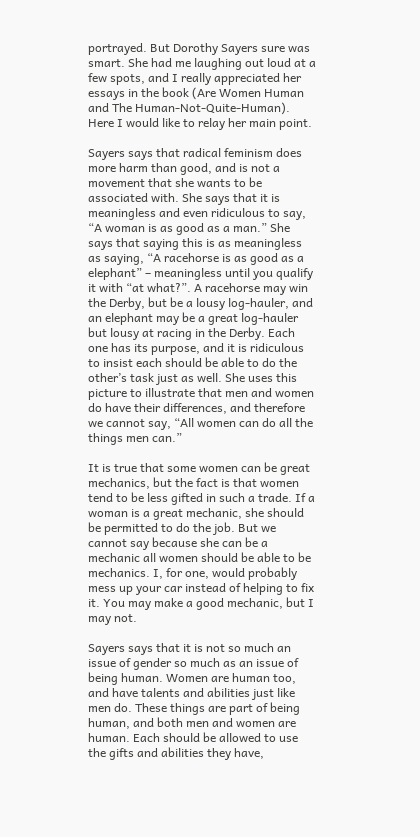portrayed. But Dorothy Sayers sure was smart. She had me laughing out loud at a few spots, and I really appreciated her essays in the book (Are Women Human and The Human-Not-Quite-Human). Here I would like to relay her main point.

Sayers says that radical feminism does more harm than good, and is not a movement that she wants to be associated with. She says that it is meaningless and even ridiculous to say, “A woman is as good as a man.” She says that saying this is as meaningless as saying, “A racehorse is as good as a elephant” – meaningless until you qualify it with “at what?”. A racehorse may win the Derby, but be a lousy log-hauler, and an elephant may be a great log-hauler but lousy at racing in the Derby. Each one has its purpose, and it is ridiculous to insist each should be able to do the other’s task just as well. She uses this picture to illustrate that men and women do have their differences, and therefore we cannot say, “All women can do all the things men can.”

It is true that some women can be great mechanics, but the fact is that women tend to be less gifted in such a trade. If a woman is a great mechanic, she should be permitted to do the job. But we cannot say because she can be a mechanic all women should be able to be mechanics. I, for one, would probably mess up your car instead of helping to fix it. You may make a good mechanic, but I may not.

Sayers says that it is not so much an issue of gender so much as an issue of being human. Women are human too, and have talents and abilities just like men do. These things are part of being human, and both men and women are human. Each should be allowed to use the gifts and abilities they have,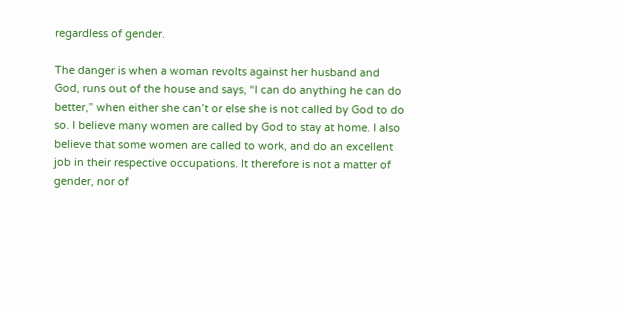regardless of gender.

The danger is when a woman revolts against her husband and God, runs out of the house and says, “I can do anything he can do better,” when either she can’t or else she is not called by God to do so. I believe many women are called by God to stay at home. I also believe that some women are called to work, and do an excellent job in their respective occupations. It therefore is not a matter of gender, nor of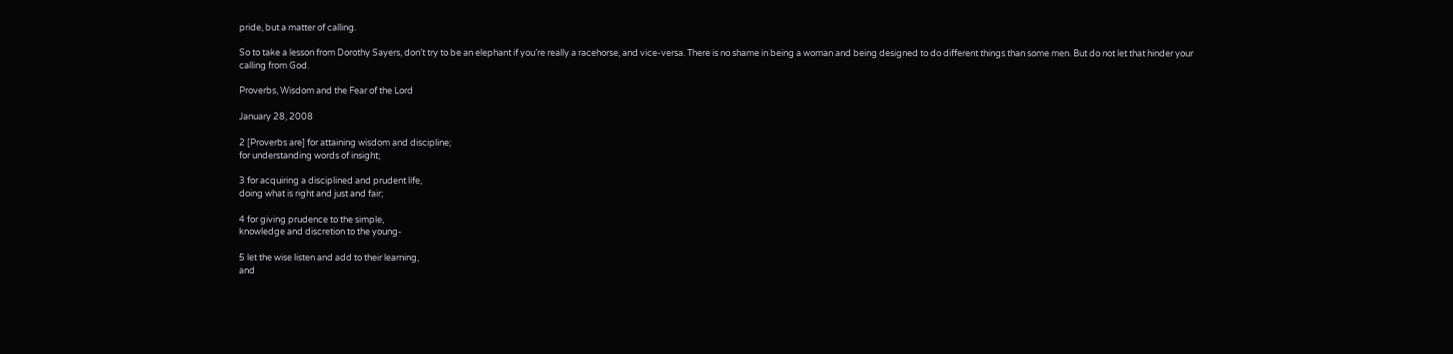pride, but a matter of calling.

So to take a lesson from Dorothy Sayers, don’t try to be an elephant if you’re really a racehorse, and vice-versa. There is no shame in being a woman and being designed to do different things than some men. But do not let that hinder your calling from God.

Proverbs, Wisdom and the Fear of the Lord

January 28, 2008

2 [Proverbs are] for attaining wisdom and discipline;
for understanding words of insight;

3 for acquiring a disciplined and prudent life,
doing what is right and just and fair;

4 for giving prudence to the simple,
knowledge and discretion to the young-

5 let the wise listen and add to their learning,
and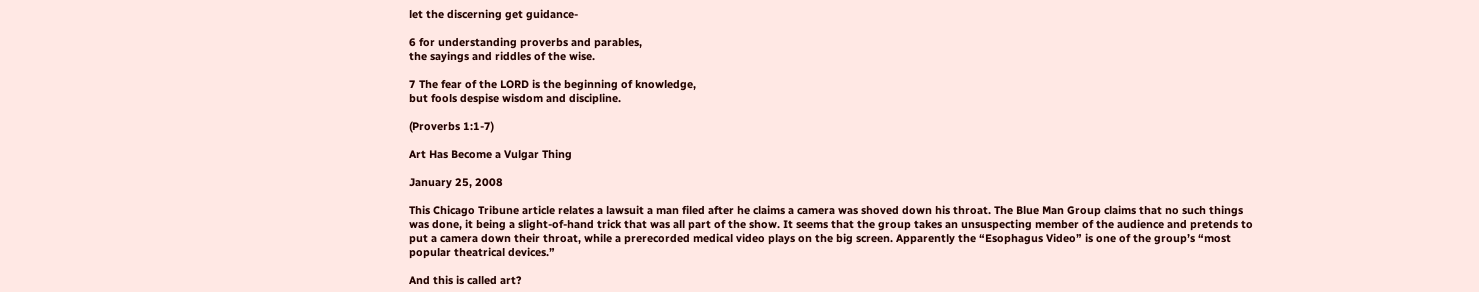let the discerning get guidance-

6 for understanding proverbs and parables,
the sayings and riddles of the wise.

7 The fear of the LORD is the beginning of knowledge,
but fools despise wisdom and discipline.

(Proverbs 1:1-7)

Art Has Become a Vulgar Thing

January 25, 2008

This Chicago Tribune article relates a lawsuit a man filed after he claims a camera was shoved down his throat. The Blue Man Group claims that no such things was done, it being a slight-of-hand trick that was all part of the show. It seems that the group takes an unsuspecting member of the audience and pretends to put a camera down their throat, while a prerecorded medical video plays on the big screen. Apparently the “Esophagus Video” is one of the group’s “most popular theatrical devices.”

And this is called art?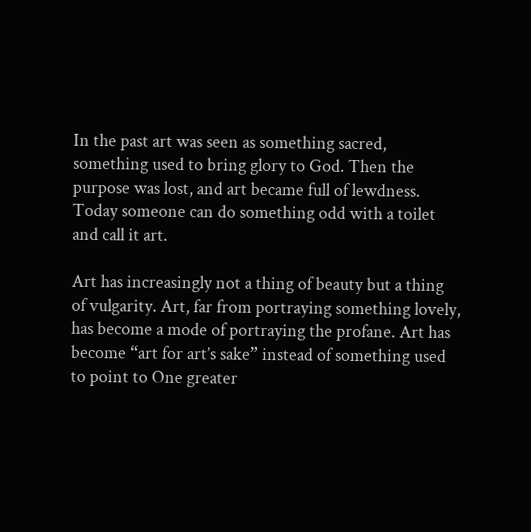In the past art was seen as something sacred, something used to bring glory to God. Then the purpose was lost, and art became full of lewdness. Today someone can do something odd with a toilet and call it art.

Art has increasingly not a thing of beauty but a thing of vulgarity. Art, far from portraying something lovely, has become a mode of portraying the profane. Art has become “art for art’s sake” instead of something used to point to One greater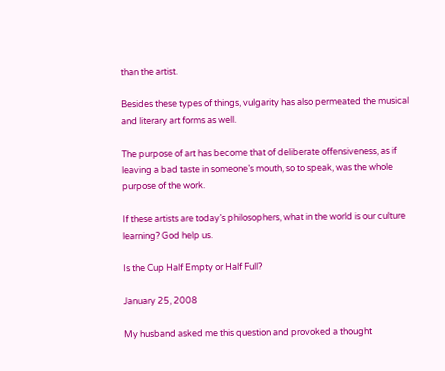than the artist.

Besides these types of things, vulgarity has also permeated the musical and literary art forms as well.

The purpose of art has become that of deliberate offensiveness, as if leaving a bad taste in someone’s mouth, so to speak, was the whole purpose of the work.

If these artists are today’s philosophers, what in the world is our culture learning? God help us.

Is the Cup Half Empty or Half Full?

January 25, 2008

My husband asked me this question and provoked a thought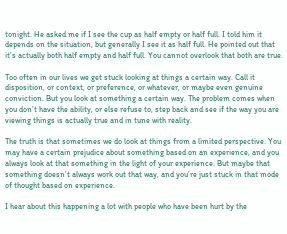tonight. He asked me if I see the cup as half empty or half full. I told him it depends on the situation, but generally I see it as half full. He pointed out that it’s actually both half empty and half full. You cannot overlook that both are true.

Too often in our lives we get stuck looking at things a certain way. Call it disposition, or context, or preference, or whatever, or maybe even genuine conviction. But you look at something a certain way. The problem comes when you don’t have the ability, or else refuse to, step back and see if the way you are viewing things is actually true and in tune with reality.

The truth is that sometimes we do look at things from a limited perspective. You may have a certain prejudice about something based on an experience, and you always look at that something in the light of your experience. But maybe that something doesn’t always work out that way, and you’re just stuck in that mode of thought based on experience.

I hear about this happening a lot with people who have been hurt by the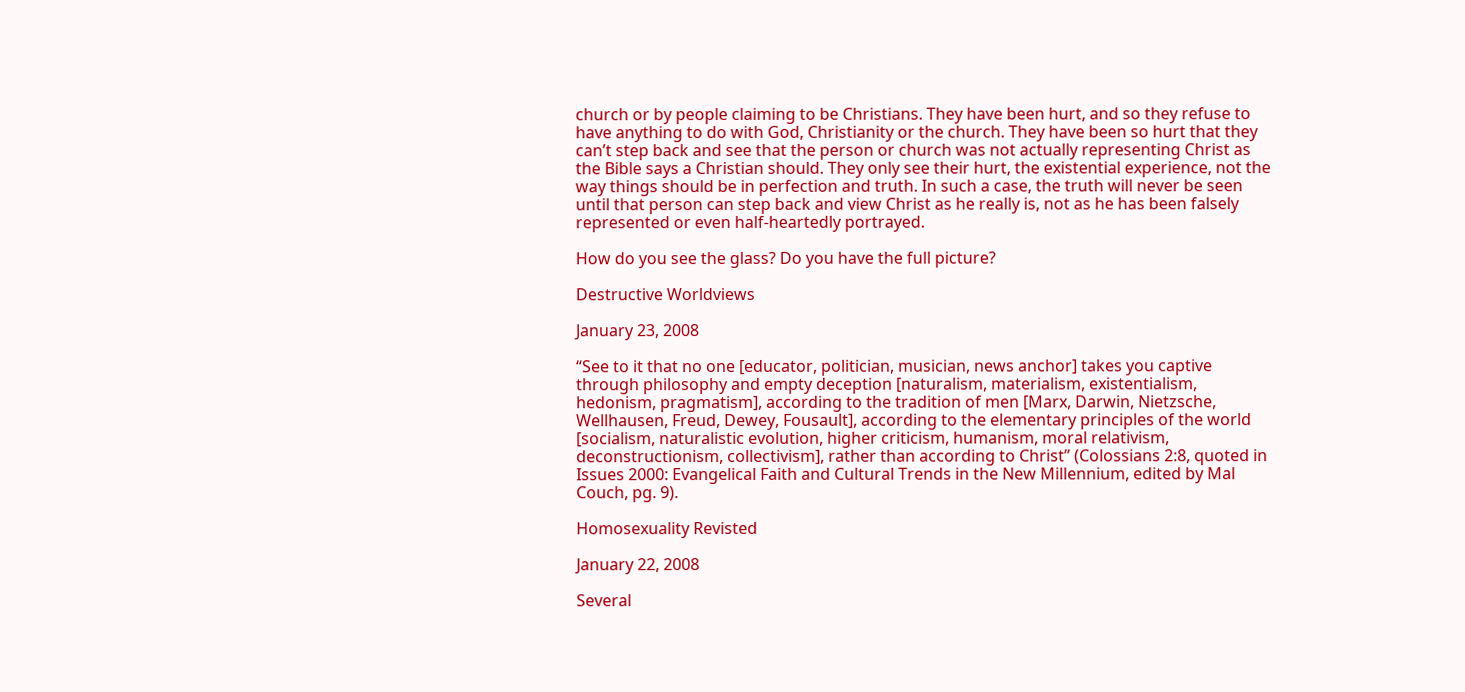church or by people claiming to be Christians. They have been hurt, and so they refuse to have anything to do with God, Christianity or the church. They have been so hurt that they can’t step back and see that the person or church was not actually representing Christ as the Bible says a Christian should. They only see their hurt, the existential experience, not the way things should be in perfection and truth. In such a case, the truth will never be seen until that person can step back and view Christ as he really is, not as he has been falsely represented or even half-heartedly portrayed.

How do you see the glass? Do you have the full picture?

Destructive Worldviews

January 23, 2008

“See to it that no one [educator, politician, musician, news anchor] takes you captive through philosophy and empty deception [naturalism, materialism, existentialism, hedonism, pragmatism], according to the tradition of men [Marx, Darwin, Nietzsche, Wellhausen, Freud, Dewey, Fousault], according to the elementary principles of the world [socialism, naturalistic evolution, higher criticism, humanism, moral relativism, deconstructionism, collectivism], rather than according to Christ” (Colossians 2:8, quoted in Issues 2000: Evangelical Faith and Cultural Trends in the New Millennium, edited by Mal Couch, pg. 9).

Homosexuality Revisted

January 22, 2008

Several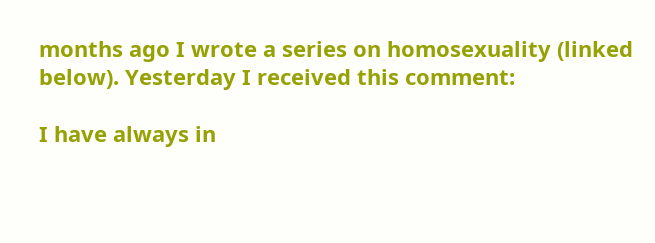months ago I wrote a series on homosexuality (linked below). Yesterday I received this comment:

I have always in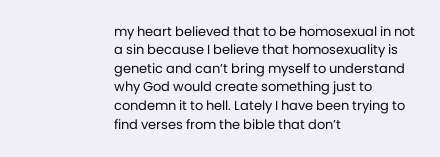my heart believed that to be homosexual in not a sin because I believe that homosexuality is genetic and can’t bring myself to understand why God would create something just to condemn it to hell. Lately I have been trying to find verses from the bible that don’t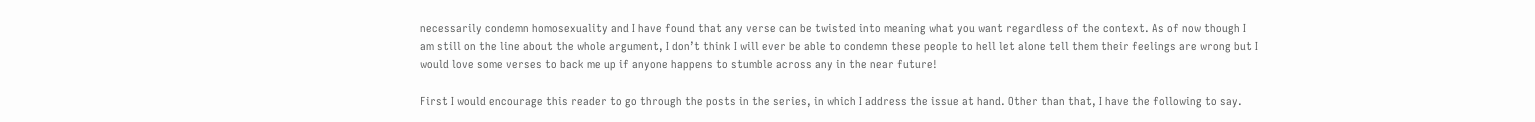necessarily condemn homosexuality and I have found that any verse can be twisted into meaning what you want regardless of the context. As of now though I am still on the line about the whole argument, I don’t think I will ever be able to condemn these people to hell let alone tell them their feelings are wrong but I would love some verses to back me up if anyone happens to stumble across any in the near future!

First I would encourage this reader to go through the posts in the series, in which I address the issue at hand. Other than that, I have the following to say.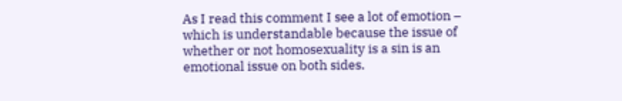As I read this comment I see a lot of emotion – which is understandable because the issue of whether or not homosexuality is a sin is an emotional issue on both sides.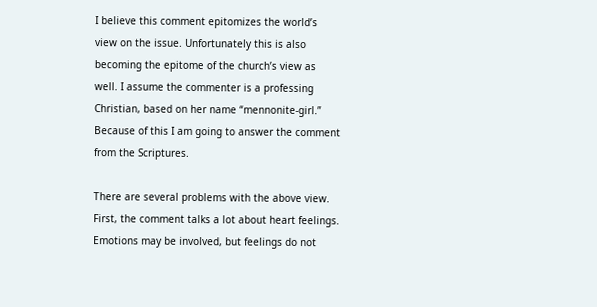I believe this comment epitomizes the world’s view on the issue. Unfortunately this is also becoming the epitome of the church’s view as well. I assume the commenter is a professing Christian, based on her name “mennonite-girl.” Because of this I am going to answer the comment from the Scriptures.

There are several problems with the above view. First, the comment talks a lot about heart feelings. Emotions may be involved, but feelings do not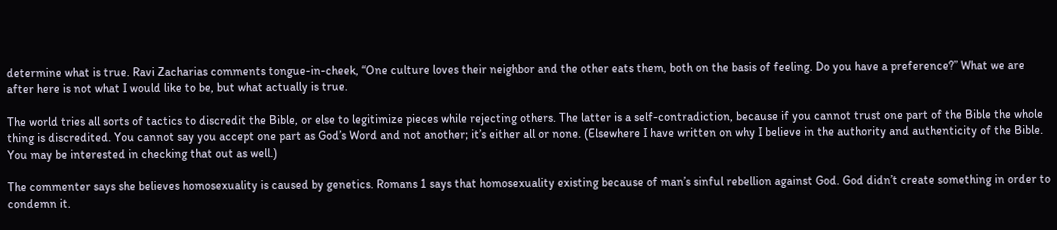determine what is true. Ravi Zacharias comments tongue-in-cheek, “One culture loves their neighbor and the other eats them, both on the basis of feeling. Do you have a preference?” What we are after here is not what I would like to be, but what actually is true.

The world tries all sorts of tactics to discredit the Bible, or else to legitimize pieces while rejecting others. The latter is a self-contradiction, because if you cannot trust one part of the Bible the whole thing is discredited. You cannot say you accept one part as God’s Word and not another; it’s either all or none. (Elsewhere I have written on why I believe in the authority and authenticity of the Bible. You may be interested in checking that out as well.)

The commenter says she believes homosexuality is caused by genetics. Romans 1 says that homosexuality existing because of man’s sinful rebellion against God. God didn’t create something in order to condemn it.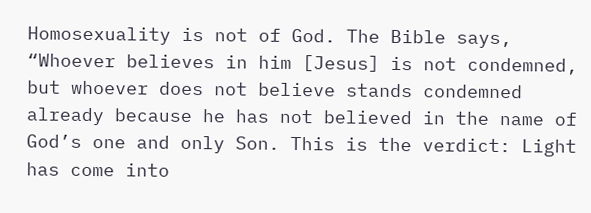Homosexuality is not of God. The Bible says, “Whoever believes in him [Jesus] is not condemned, but whoever does not believe stands condemned already because he has not believed in the name of God’s one and only Son. This is the verdict: Light has come into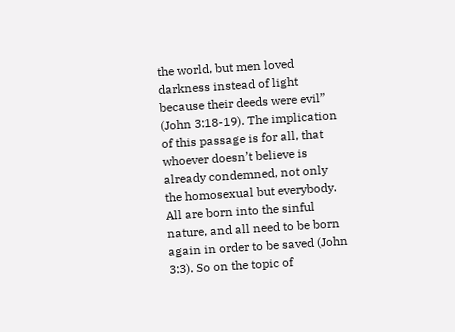the world, but men loved darkness instead of light because their deeds were evil” (John 3:18-19). The implication of this passage is for all, that whoever doesn’t believe is already condemned, not only the homosexual but everybody. All are born into the sinful nature, and all need to be born again in order to be saved (John 3:3). So on the topic of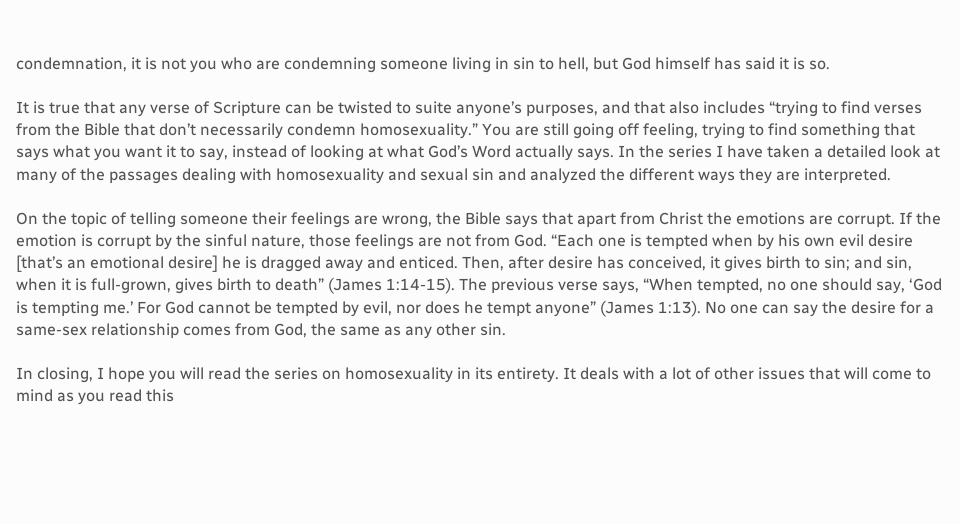condemnation, it is not you who are condemning someone living in sin to hell, but God himself has said it is so.

It is true that any verse of Scripture can be twisted to suite anyone’s purposes, and that also includes “trying to find verses from the Bible that don’t necessarily condemn homosexuality.” You are still going off feeling, trying to find something that says what you want it to say, instead of looking at what God’s Word actually says. In the series I have taken a detailed look at many of the passages dealing with homosexuality and sexual sin and analyzed the different ways they are interpreted.

On the topic of telling someone their feelings are wrong, the Bible says that apart from Christ the emotions are corrupt. If the emotion is corrupt by the sinful nature, those feelings are not from God. “Each one is tempted when by his own evil desire [that’s an emotional desire] he is dragged away and enticed. Then, after desire has conceived, it gives birth to sin; and sin, when it is full-grown, gives birth to death” (James 1:14-15). The previous verse says, “When tempted, no one should say, ‘God is tempting me.’ For God cannot be tempted by evil, nor does he tempt anyone” (James 1:13). No one can say the desire for a same-sex relationship comes from God, the same as any other sin.

In closing, I hope you will read the series on homosexuality in its entirety. It deals with a lot of other issues that will come to mind as you read this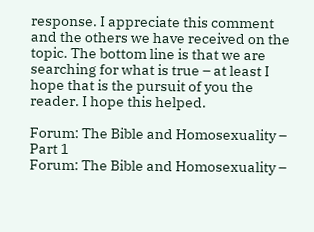response. I appreciate this comment and the others we have received on the topic. The bottom line is that we are searching for what is true – at least I hope that is the pursuit of you the reader. I hope this helped.

Forum: The Bible and Homosexuality – Part 1
Forum: The Bible and Homosexuality –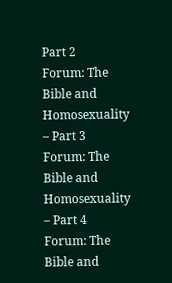Part 2
Forum: The Bible and Homosexuality – Part 3
Forum: The Bible and Homosexuality – Part 4
Forum: The Bible and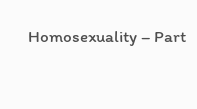Homosexuality – Part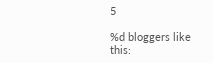5

%d bloggers like this: